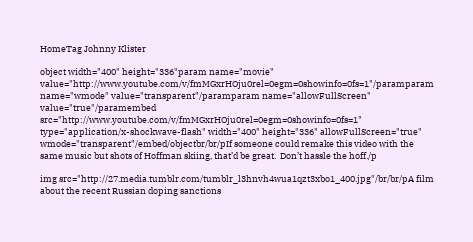HomeTag Johnny Klister

object width="400" height="336"param name="movie" value="http://www.youtube.com/v/fmMGxrHOju0rel=0egm=0showinfo=0fs=1"/paramparam name="wmode" value="transparent"/paramparam name="allowFullScreen" value="true"/paramembed src="http://www.youtube.com/v/fmMGxrHOju0rel=0egm=0showinfo=0fs=1" type="application/x-shockwave-flash" width="400" height="336" allowFullScreen="true" wmode="transparent"/embed/objectbr/br/pIf someone could remake this video with the same music but shots of Hoffman skiing, that’d be great.  Don’t hassle the hoff./p

img src="http://27.media.tumblr.com/tumblr_l3hnvh4wua1qzt3xbo1_400.jpg"/br/br/pA film about the recent Russian doping sanctions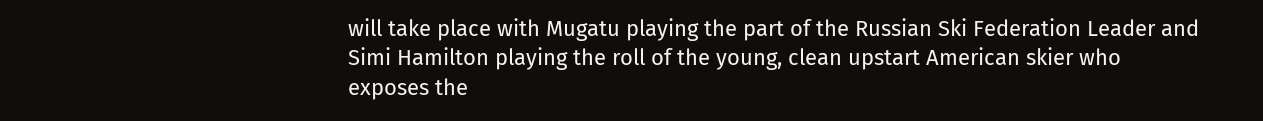will take place with Mugatu playing the part of the Russian Ski Federation Leader and Simi Hamilton playing the roll of the young, clean upstart American skier who exposes the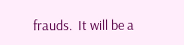frauds.  It will be a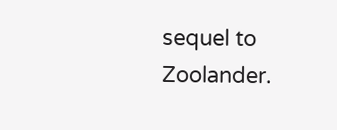sequel to Zoolander.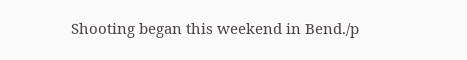Shooting began this weekend in Bend./p